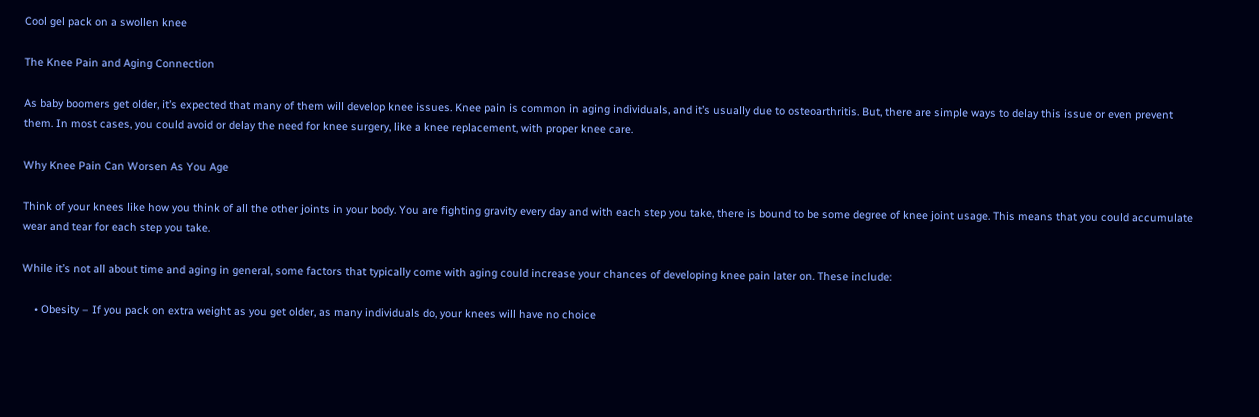Cool gel pack on a swollen knee

The Knee Pain and Aging Connection

As baby boomers get older, it’s expected that many of them will develop knee issues. Knee pain is common in aging individuals, and it’s usually due to osteoarthritis. But, there are simple ways to delay this issue or even prevent them. In most cases, you could avoid or delay the need for knee surgery, like a knee replacement, with proper knee care.

Why Knee Pain Can Worsen As You Age

Think of your knees like how you think of all the other joints in your body. You are fighting gravity every day and with each step you take, there is bound to be some degree of knee joint usage. This means that you could accumulate wear and tear for each step you take.

While it’s not all about time and aging in general, some factors that typically come with aging could increase your chances of developing knee pain later on. These include:

    • Obesity – If you pack on extra weight as you get older, as many individuals do, your knees will have no choice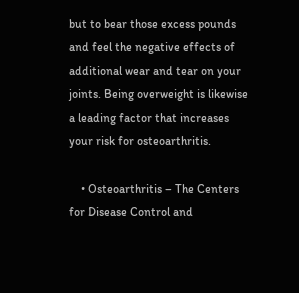but to bear those excess pounds and feel the negative effects of additional wear and tear on your joints. Being overweight is likewise a leading factor that increases your risk for osteoarthritis.

    • Osteoarthritis – The Centers for Disease Control and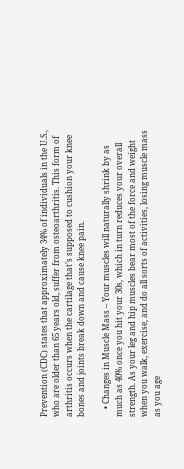Prevention (CDC) states that approximately 34% of individuals in the U.S., who are older than 65 years old, suffer from osteoarthritis. This form of arthritis occurs when the cartilage that’s supposed to cushion your knee bones and joints break down and cause knee pain.

    • Changes in Muscle Mass – Your muscles will naturally shrink by as much as 40% once you hit your 30s, which in turn reduces your overall strength. As your leg and hip muscles bear most of the force and weight when you walk, exercise, and do all sorts of activities, losing muscle mass as you age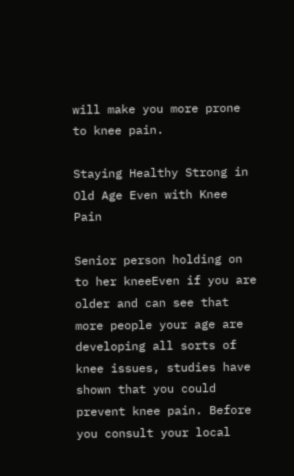will make you more prone to knee pain.

Staying Healthy Strong in Old Age Even with Knee Pain

Senior person holding on to her kneeEven if you are older and can see that more people your age are developing all sorts of knee issues, studies have shown that you could prevent knee pain. Before you consult your local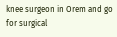knee surgeon in Orem and go for surgical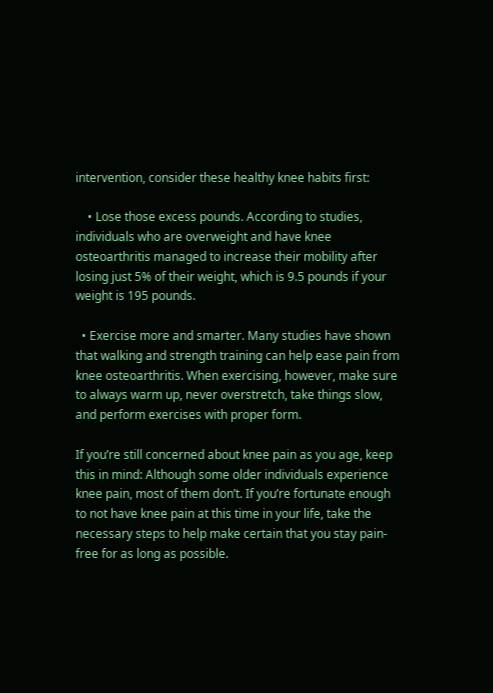intervention, consider these healthy knee habits first:

    • Lose those excess pounds. According to studies, individuals who are overweight and have knee osteoarthritis managed to increase their mobility after losing just 5% of their weight, which is 9.5 pounds if your weight is 195 pounds.

  • Exercise more and smarter. Many studies have shown that walking and strength training can help ease pain from knee osteoarthritis. When exercising, however, make sure to always warm up, never overstretch, take things slow, and perform exercises with proper form.

If you’re still concerned about knee pain as you age, keep this in mind: Although some older individuals experience knee pain, most of them don’t. If you’re fortunate enough to not have knee pain at this time in your life, take the necessary steps to help make certain that you stay pain-free for as long as possible.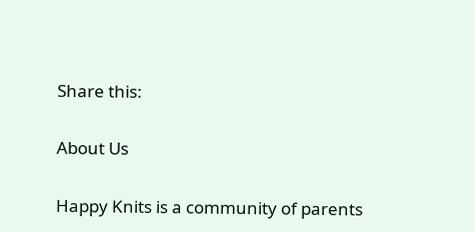Share this:

About Us

Happy Knits is a community of parents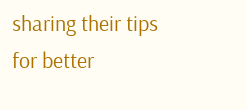sharing their tips for better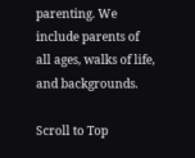parenting. We include parents of all ages, walks of life, and backgrounds.

Scroll to Top